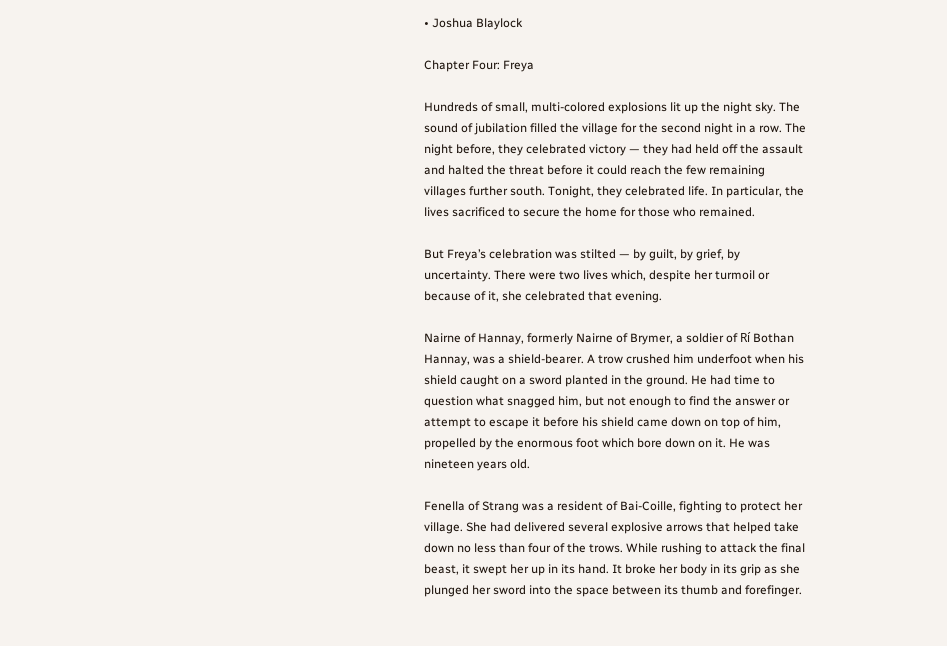• Joshua Blaylock

Chapter Four: Freya

Hundreds of small, multi-colored explosions lit up the night sky. The sound of jubilation filled the village for the second night in a row. The night before, they celebrated victory — they had held off the assault and halted the threat before it could reach the few remaining villages further south. Tonight, they celebrated life. In particular, the lives sacrificed to secure the home for those who remained.

But Freya’s celebration was stilted — by guilt, by grief, by uncertainty. There were two lives which, despite her turmoil or because of it, she celebrated that evening.

Nairne of Hannay, formerly Nairne of Brymer, a soldier of Rí Bothan Hannay, was a shield-bearer. A trow crushed him underfoot when his shield caught on a sword planted in the ground. He had time to question what snagged him, but not enough to find the answer or attempt to escape it before his shield came down on top of him, propelled by the enormous foot which bore down on it. He was nineteen years old.

Fenella of Strang was a resident of Bai-Coille, fighting to protect her village. She had delivered several explosive arrows that helped take down no less than four of the trows. While rushing to attack the final beast, it swept her up in its hand. It broke her body in its grip as she plunged her sword into the space between its thumb and forefinger.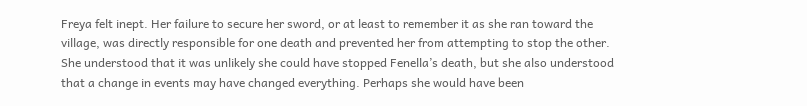Freya felt inept. Her failure to secure her sword, or at least to remember it as she ran toward the village, was directly responsible for one death and prevented her from attempting to stop the other. She understood that it was unlikely she could have stopped Fenella’s death, but she also understood that a change in events may have changed everything. Perhaps she would have been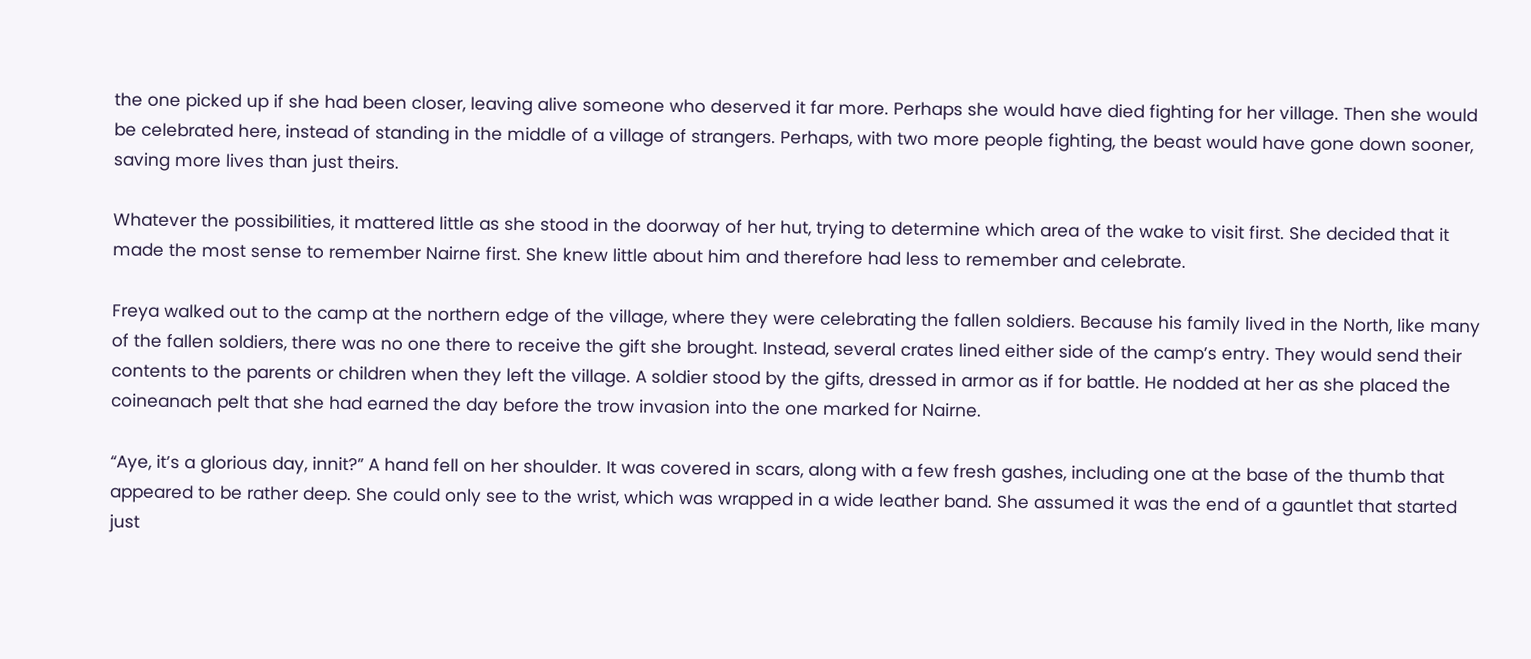the one picked up if she had been closer, leaving alive someone who deserved it far more. Perhaps she would have died fighting for her village. Then she would be celebrated here, instead of standing in the middle of a village of strangers. Perhaps, with two more people fighting, the beast would have gone down sooner, saving more lives than just theirs.

Whatever the possibilities, it mattered little as she stood in the doorway of her hut, trying to determine which area of the wake to visit first. She decided that it made the most sense to remember Nairne first. She knew little about him and therefore had less to remember and celebrate.

Freya walked out to the camp at the northern edge of the village, where they were celebrating the fallen soldiers. Because his family lived in the North, like many of the fallen soldiers, there was no one there to receive the gift she brought. Instead, several crates lined either side of the camp’s entry. They would send their contents to the parents or children when they left the village. A soldier stood by the gifts, dressed in armor as if for battle. He nodded at her as she placed the coineanach pelt that she had earned the day before the trow invasion into the one marked for Nairne.

“Aye, it’s a glorious day, innit?” A hand fell on her shoulder. It was covered in scars, along with a few fresh gashes, including one at the base of the thumb that appeared to be rather deep. She could only see to the wrist, which was wrapped in a wide leather band. She assumed it was the end of a gauntlet that started just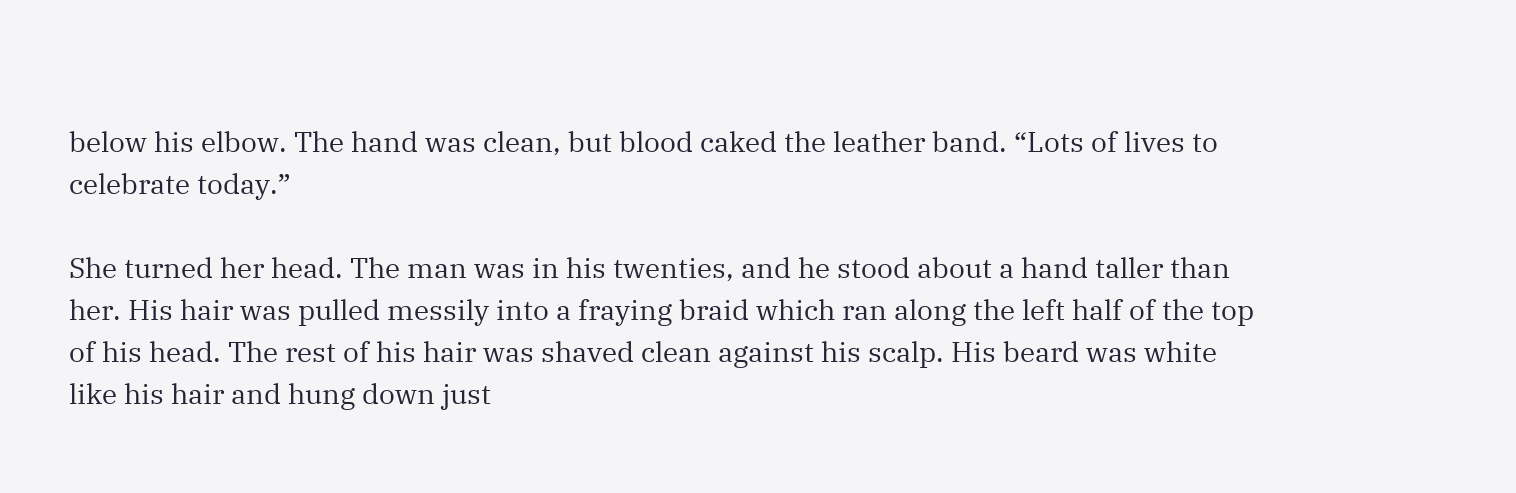below his elbow. The hand was clean, but blood caked the leather band. “Lots of lives to celebrate today.”

She turned her head. The man was in his twenties, and he stood about a hand taller than her. His hair was pulled messily into a fraying braid which ran along the left half of the top of his head. The rest of his hair was shaved clean against his scalp. His beard was white like his hair and hung down just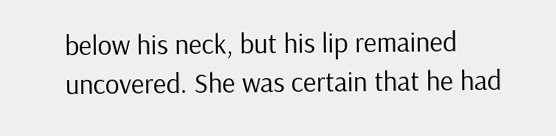below his neck, but his lip remained uncovered. She was certain that he had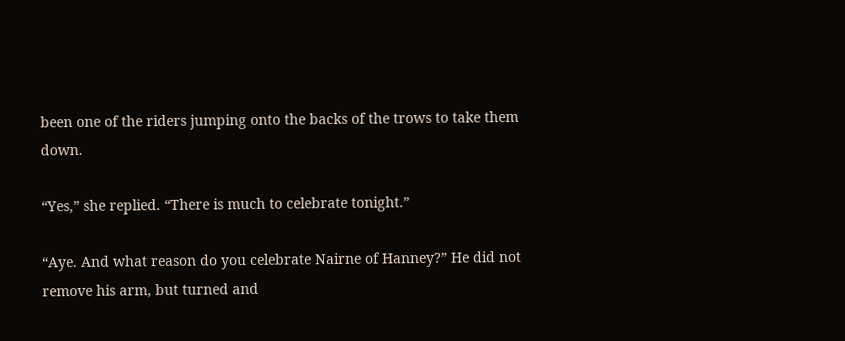been one of the riders jumping onto the backs of the trows to take them down.

“Yes,” she replied. “There is much to celebrate tonight.”

“Aye. And what reason do you celebrate Nairne of Hanney?” He did not remove his arm, but turned and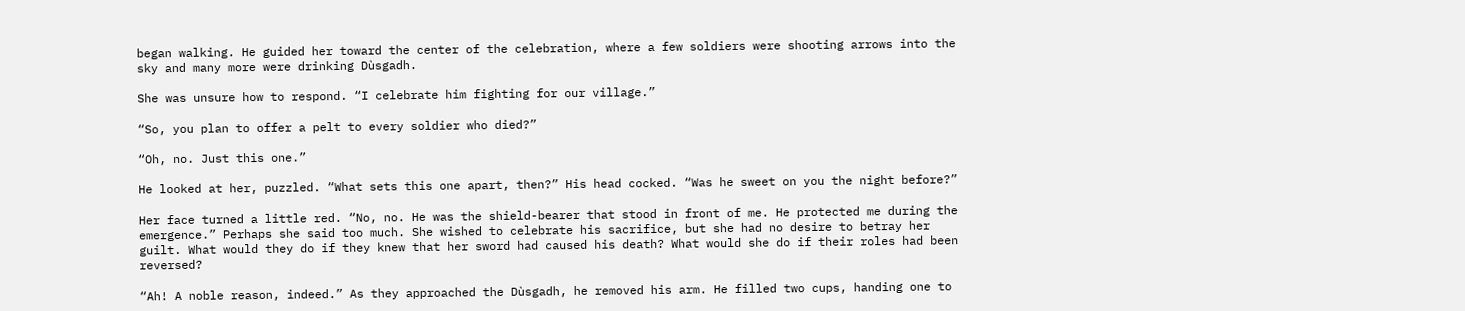began walking. He guided her toward the center of the celebration, where a few soldiers were shooting arrows into the sky and many more were drinking Dùsgadh.

She was unsure how to respond. “I celebrate him fighting for our village.”

“So, you plan to offer a pelt to every soldier who died?”

“Oh, no. Just this one.”

He looked at her, puzzled. “What sets this one apart, then?” His head cocked. “Was he sweet on you the night before?”

Her face turned a little red. “No, no. He was the shield-bearer that stood in front of me. He protected me during the emergence.” Perhaps she said too much. She wished to celebrate his sacrifice, but she had no desire to betray her guilt. What would they do if they knew that her sword had caused his death? What would she do if their roles had been reversed?

“Ah! A noble reason, indeed.” As they approached the Dùsgadh, he removed his arm. He filled two cups, handing one to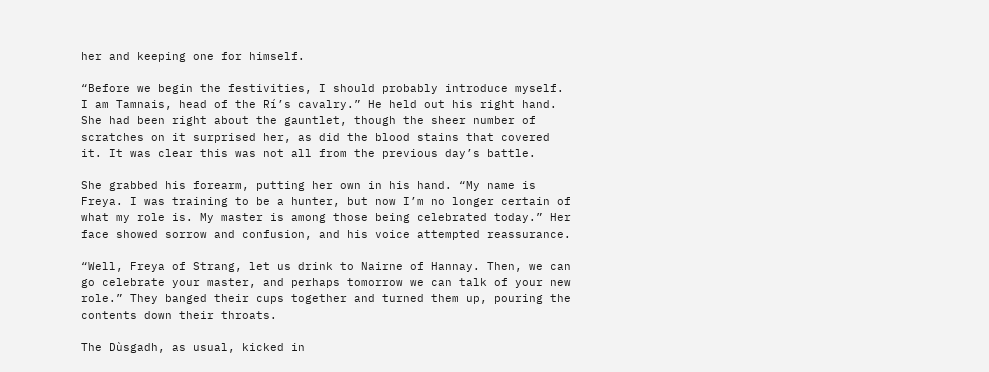her and keeping one for himself.

“Before we begin the festivities, I should probably introduce myself. I am Tamnais, head of the Rí’s cavalry.” He held out his right hand. She had been right about the gauntlet, though the sheer number of scratches on it surprised her, as did the blood stains that covered it. It was clear this was not all from the previous day’s battle.

She grabbed his forearm, putting her own in his hand. “My name is Freya. I was training to be a hunter, but now I’m no longer certain of what my role is. My master is among those being celebrated today.” Her face showed sorrow and confusion, and his voice attempted reassurance.

“Well, Freya of Strang, let us drink to Nairne of Hannay. Then, we can go celebrate your master, and perhaps tomorrow we can talk of your new role.” They banged their cups together and turned them up, pouring the contents down their throats.

The Dùsgadh, as usual, kicked in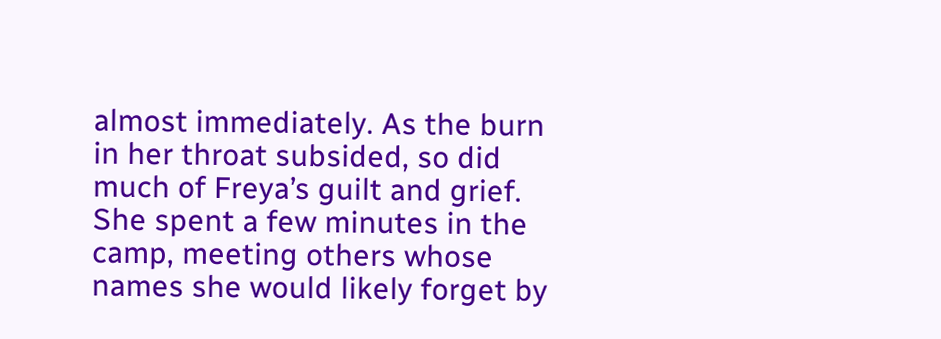almost immediately. As the burn in her throat subsided, so did much of Freya’s guilt and grief. She spent a few minutes in the camp, meeting others whose names she would likely forget by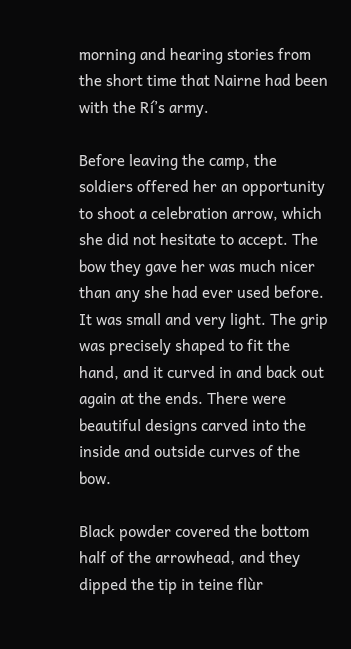morning and hearing stories from the short time that Nairne had been with the Rí’s army.

Before leaving the camp, the soldiers offered her an opportunity to shoot a celebration arrow, which she did not hesitate to accept. The bow they gave her was much nicer than any she had ever used before. It was small and very light. The grip was precisely shaped to fit the hand, and it curved in and back out again at the ends. There were beautiful designs carved into the inside and outside curves of the bow.

Black powder covered the bottom half of the arrowhead, and they dipped the tip in teine flùr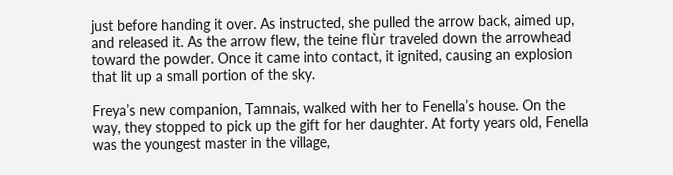just before handing it over. As instructed, she pulled the arrow back, aimed up, and released it. As the arrow flew, the teine flùr traveled down the arrowhead toward the powder. Once it came into contact, it ignited, causing an explosion that lit up a small portion of the sky.

Freya’s new companion, Tamnais, walked with her to Fenella’s house. On the way, they stopped to pick up the gift for her daughter. At forty years old, Fenella was the youngest master in the village,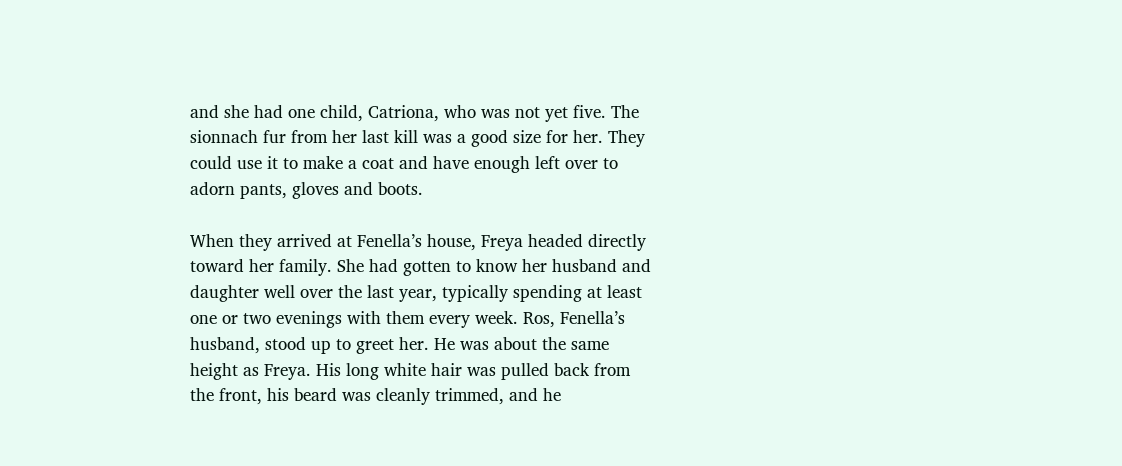and she had one child, Catriona, who was not yet five. The sionnach fur from her last kill was a good size for her. They could use it to make a coat and have enough left over to adorn pants, gloves and boots.

When they arrived at Fenella’s house, Freya headed directly toward her family. She had gotten to know her husband and daughter well over the last year, typically spending at least one or two evenings with them every week. Ros, Fenella’s husband, stood up to greet her. He was about the same height as Freya. His long white hair was pulled back from the front, his beard was cleanly trimmed, and he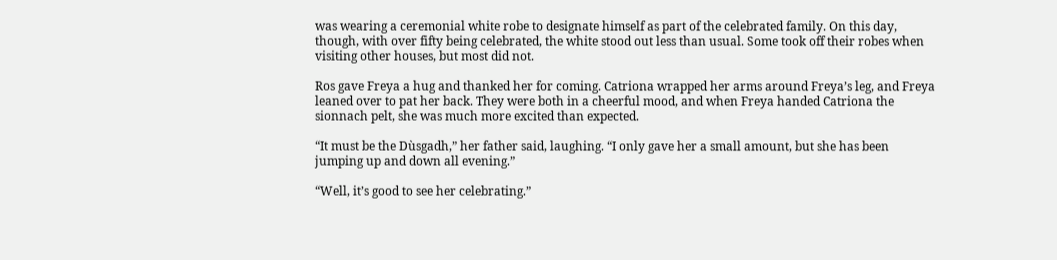was wearing a ceremonial white robe to designate himself as part of the celebrated family. On this day, though, with over fifty being celebrated, the white stood out less than usual. Some took off their robes when visiting other houses, but most did not.

Ros gave Freya a hug and thanked her for coming. Catriona wrapped her arms around Freya’s leg, and Freya leaned over to pat her back. They were both in a cheerful mood, and when Freya handed Catriona the sionnach pelt, she was much more excited than expected.

“It must be the Dùsgadh,” her father said, laughing. “I only gave her a small amount, but she has been jumping up and down all evening.”

“Well, it’s good to see her celebrating.”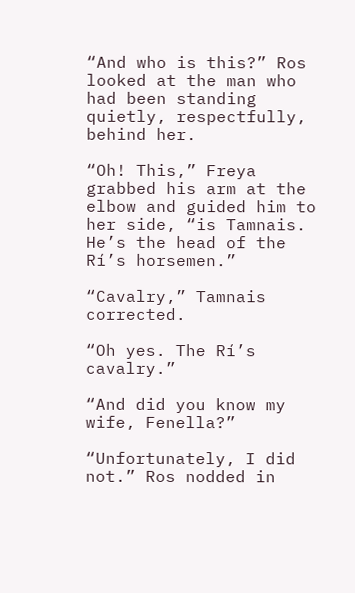“And who is this?” Ros looked at the man who had been standing quietly, respectfully, behind her.

“Oh! This,” Freya grabbed his arm at the elbow and guided him to her side, “is Tamnais. He’s the head of the Rí’s horsemen.”

“Cavalry,” Tamnais corrected.

“Oh yes. The Rí’s cavalry.”

“And did you know my wife, Fenella?”

“Unfortunately, I did not.” Ros nodded in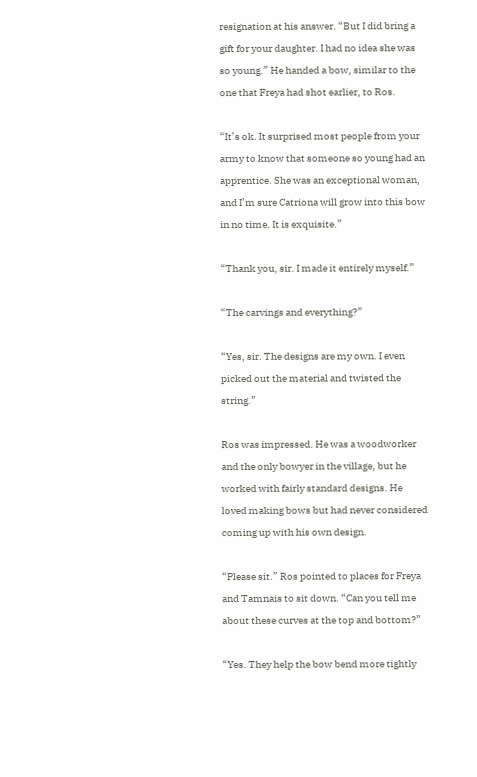resignation at his answer. “But I did bring a gift for your daughter. I had no idea she was so young.” He handed a bow, similar to the one that Freya had shot earlier, to Ros.

“It’s ok. It surprised most people from your army to know that someone so young had an apprentice. She was an exceptional woman, and I’m sure Catriona will grow into this bow in no time. It is exquisite.”

“Thank you, sir. I made it entirely myself.”

“The carvings and everything?”

“Yes, sir. The designs are my own. I even picked out the material and twisted the string.”

Ros was impressed. He was a woodworker and the only bowyer in the village, but he worked with fairly standard designs. He loved making bows but had never considered coming up with his own design.

“Please sit.” Ros pointed to places for Freya and Tamnais to sit down. “Can you tell me about these curves at the top and bottom?”

“Yes. They help the bow bend more tightly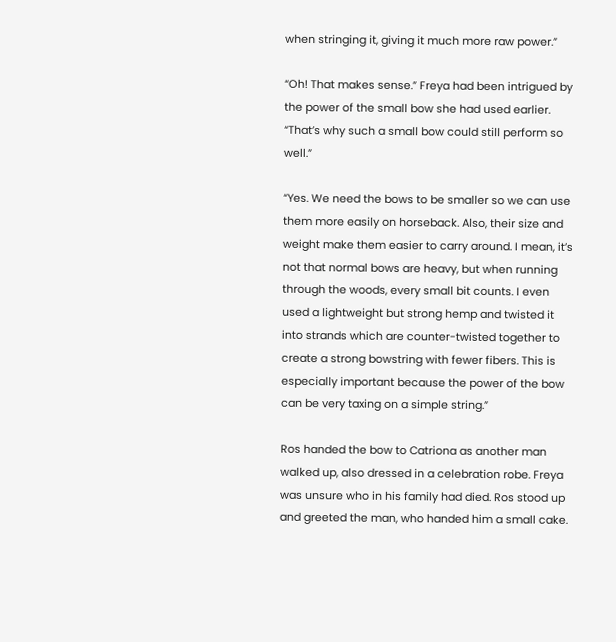when stringing it, giving it much more raw power.”

“Oh! That makes sense.” Freya had been intrigued by the power of the small bow she had used earlier. “That’s why such a small bow could still perform so well.”

“Yes. We need the bows to be smaller so we can use them more easily on horseback. Also, their size and weight make them easier to carry around. I mean, it’s not that normal bows are heavy, but when running through the woods, every small bit counts. I even used a lightweight but strong hemp and twisted it into strands which are counter-twisted together to create a strong bowstring with fewer fibers. This is especially important because the power of the bow can be very taxing on a simple string.”

Ros handed the bow to Catriona as another man walked up, also dressed in a celebration robe. Freya was unsure who in his family had died. Ros stood up and greeted the man, who handed him a small cake.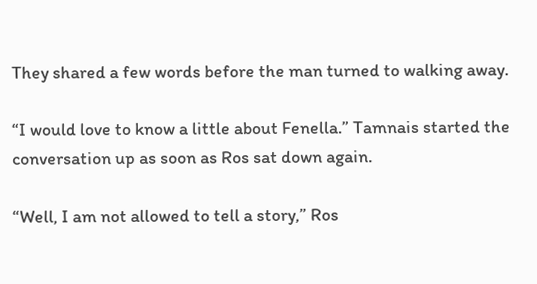They shared a few words before the man turned to walking away.

“I would love to know a little about Fenella.” Tamnais started the conversation up as soon as Ros sat down again.

“Well, I am not allowed to tell a story,” Ros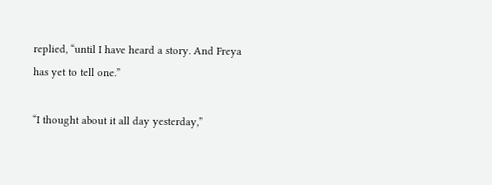replied, “until I have heard a story. And Freya has yet to tell one.”

“I thought about it all day yesterday,”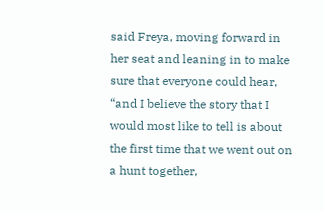said Freya, moving forward in her seat and leaning in to make sure that everyone could hear, “and I believe the story that I would most like to tell is about the first time that we went out on a hunt together,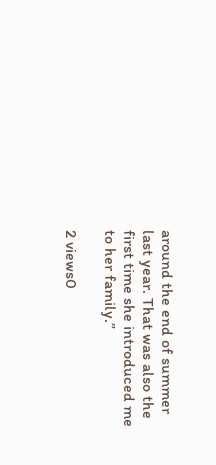around the end of summer last year. That was also the first time she introduced me to her family.”

2 views0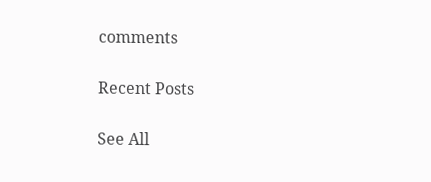comments

Recent Posts

See All